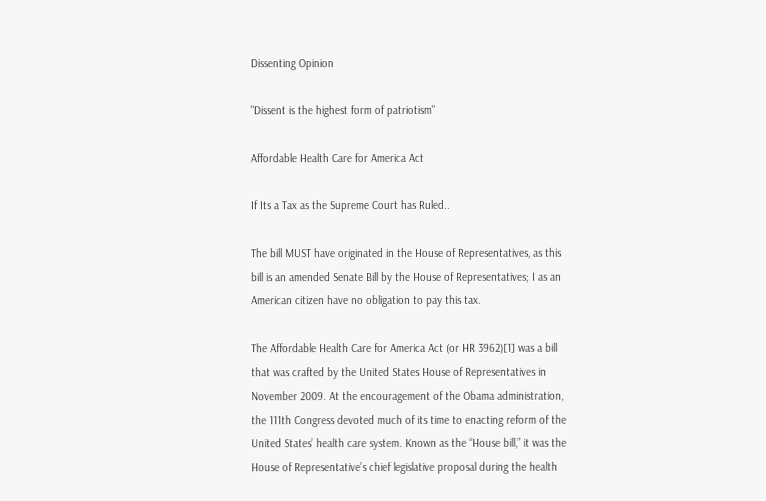Dissenting Opinion

"Dissent is the highest form of patriotism"

Affordable Health Care for America Act

If Its a Tax as the Supreme Court has Ruled..

The bill MUST have originated in the House of Representatives, as this bill is an amended Senate Bill by the House of Representatives; I as an American citizen have no obligation to pay this tax.

The Affordable Health Care for America Act (or HR 3962)[1] was a bill that was crafted by the United States House of Representatives in November 2009. At the encouragement of the Obama administration, the 111th Congress devoted much of its time to enacting reform of the United States’ health care system. Known as the “House bill,” it was the House of Representative’s chief legislative proposal during the health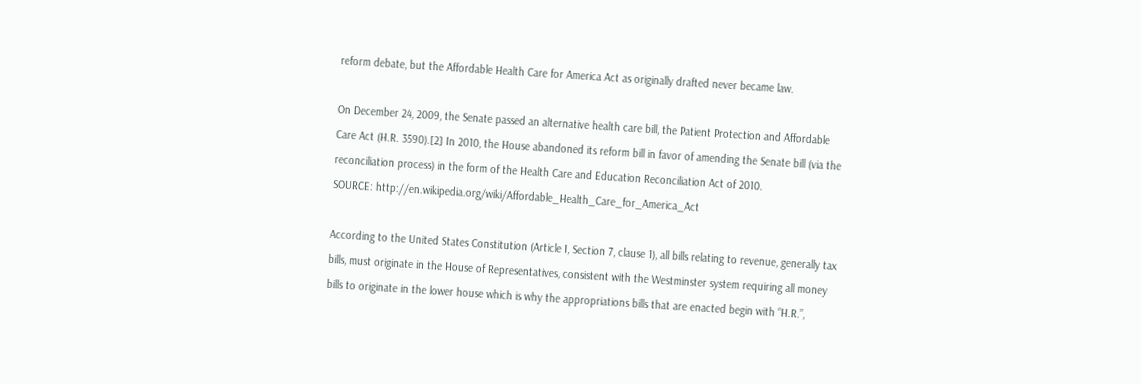reform debate, but the Affordable Health Care for America Act as originally drafted never became law.

On December 24, 2009, the Senate passed an alternative health care bill, the Patient Protection and Affordable Care Act (H.R. 3590).[2] In 2010, the House abandoned its reform bill in favor of amending the Senate bill (via the reconciliation process) in the form of the Health Care and Education Reconciliation Act of 2010.
SOURCE: http://en.wikipedia.org/wiki/Affordable_Health_Care_for_America_Act

According to the United States Constitution (Article I, Section 7, clause 1), all bills relating to revenue, generally tax bills, must originate in the House of Representatives, consistent with the Westminster system requiring all money bills to originate in the lower house which is why the appropriations bills that are enacted begin with “H.R.”,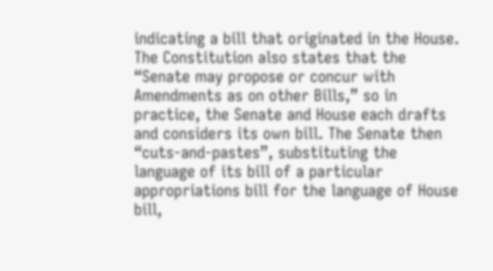indicating a bill that originated in the House. The Constitution also states that the “Senate may propose or concur with Amendments as on other Bills,” so in practice, the Senate and House each drafts and considers its own bill. The Senate then “cuts-and-pastes”, substituting the language of its bill of a particular appropriations bill for the language of House bill,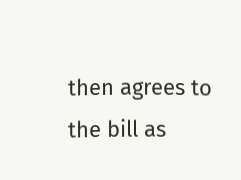then agrees to the bill as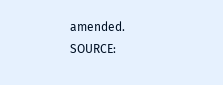amended.
SOURCE: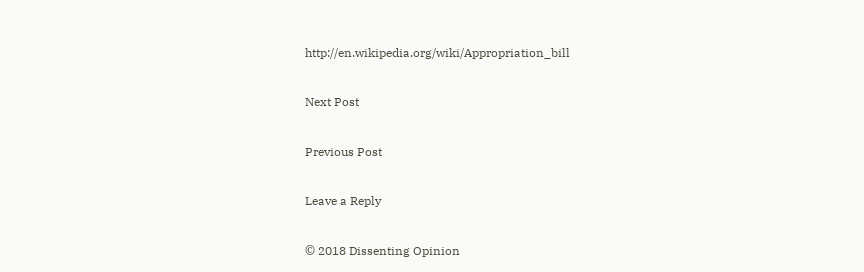http://en.wikipedia.org/wiki/Appropriation_bill

Next Post

Previous Post

Leave a Reply

© 2018 Dissenting Opinion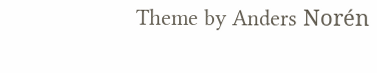Theme by Anders Norén